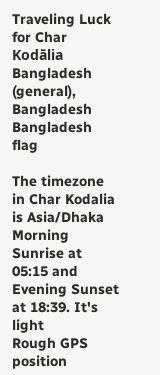Traveling Luck for Char Kodālia Bangladesh (general), Bangladesh Bangladesh flag

The timezone in Char Kodalia is Asia/Dhaka
Morning Sunrise at 05:15 and Evening Sunset at 18:39. It's light
Rough GPS position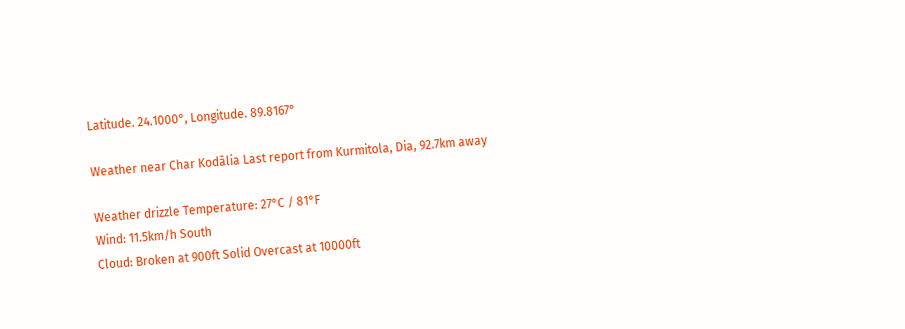Latitude. 24.1000°, Longitude. 89.8167°

Weather near Char Kodālia Last report from Kurmitola, Dia, 92.7km away

Weather drizzle Temperature: 27°C / 81°F
Wind: 11.5km/h South
Cloud: Broken at 900ft Solid Overcast at 10000ft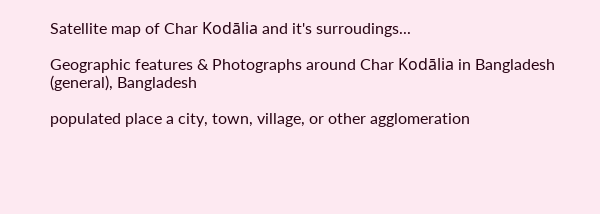Satellite map of Char Kodālia and it's surroudings...

Geographic features & Photographs around Char Kodālia in Bangladesh (general), Bangladesh

populated place a city, town, village, or other agglomeration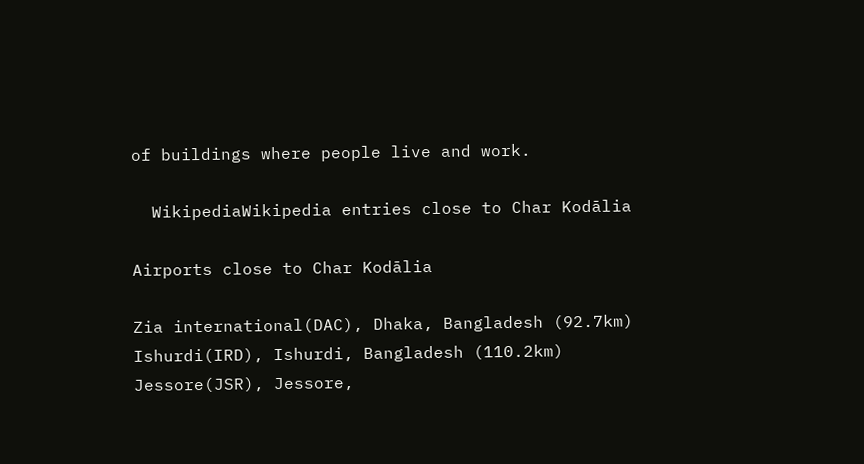of buildings where people live and work.

  WikipediaWikipedia entries close to Char Kodālia

Airports close to Char Kodālia

Zia international(DAC), Dhaka, Bangladesh (92.7km)
Ishurdi(IRD), Ishurdi, Bangladesh (110.2km)
Jessore(JSR), Jessore,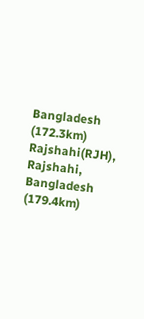Bangladesh (172.3km)
Rajshahi(RJH), Rajshahi, Bangladesh (179.4km)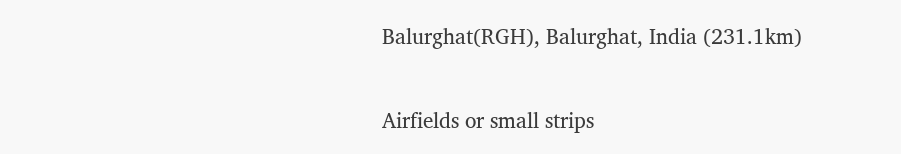Balurghat(RGH), Balurghat, India (231.1km)

Airfields or small strips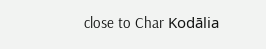close to Char Kodālia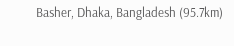Basher, Dhaka, Bangladesh (95.7km)